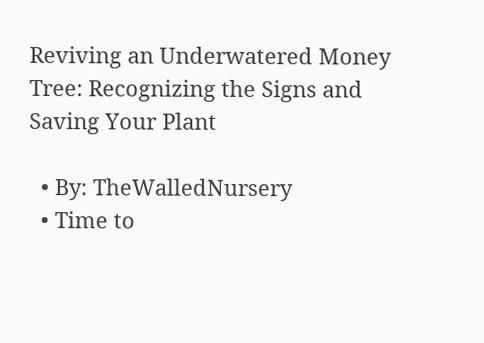Reviving an Underwatered Money Tree: Recognizing the Signs and Saving Your Plant

  • By: TheWalledNursery
  • Time to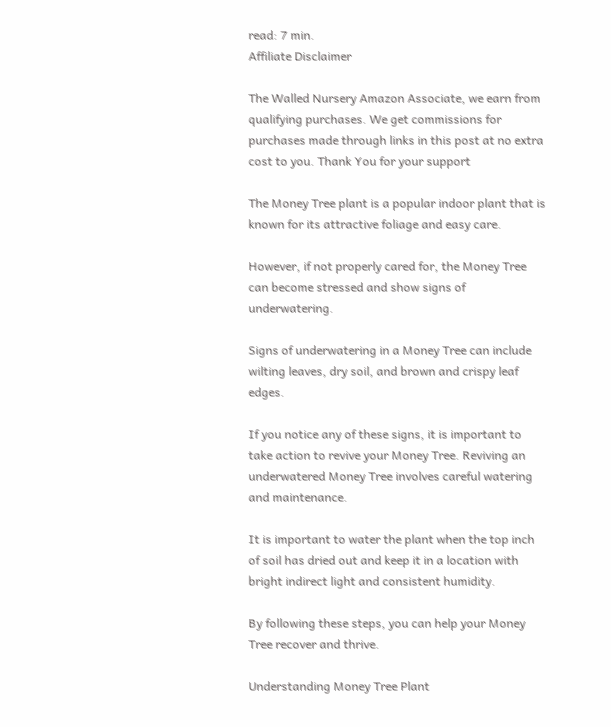read: 7 min.
Affiliate Disclaimer

The Walled Nursery Amazon Associate, we earn from qualifying purchases. We get commissions for purchases made through links in this post at no extra cost to you. Thank You for your support

The Money Tree plant is a popular indoor plant that is known for its attractive foliage and easy care.

However, if not properly cared for, the Money Tree can become stressed and show signs of underwatering.

Signs of underwatering in a Money Tree can include wilting leaves, dry soil, and brown and crispy leaf edges.

If you notice any of these signs, it is important to take action to revive your Money Tree. Reviving an underwatered Money Tree involves careful watering and maintenance.

It is important to water the plant when the top inch of soil has dried out and keep it in a location with bright indirect light and consistent humidity.

By following these steps, you can help your Money Tree recover and thrive.

Understanding Money Tree Plant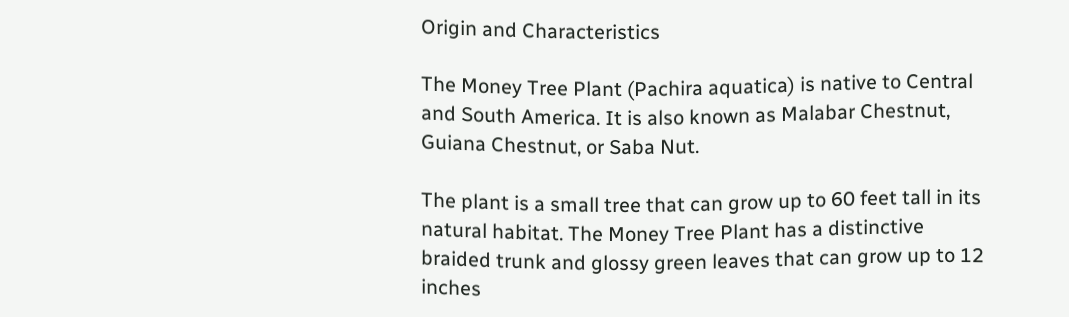Origin and Characteristics

The Money Tree Plant (Pachira aquatica) is native to Central and South America. It is also known as Malabar Chestnut, Guiana Chestnut, or Saba Nut.

The plant is a small tree that can grow up to 60 feet tall in its natural habitat. The Money Tree Plant has a distinctive braided trunk and glossy green leaves that can grow up to 12 inches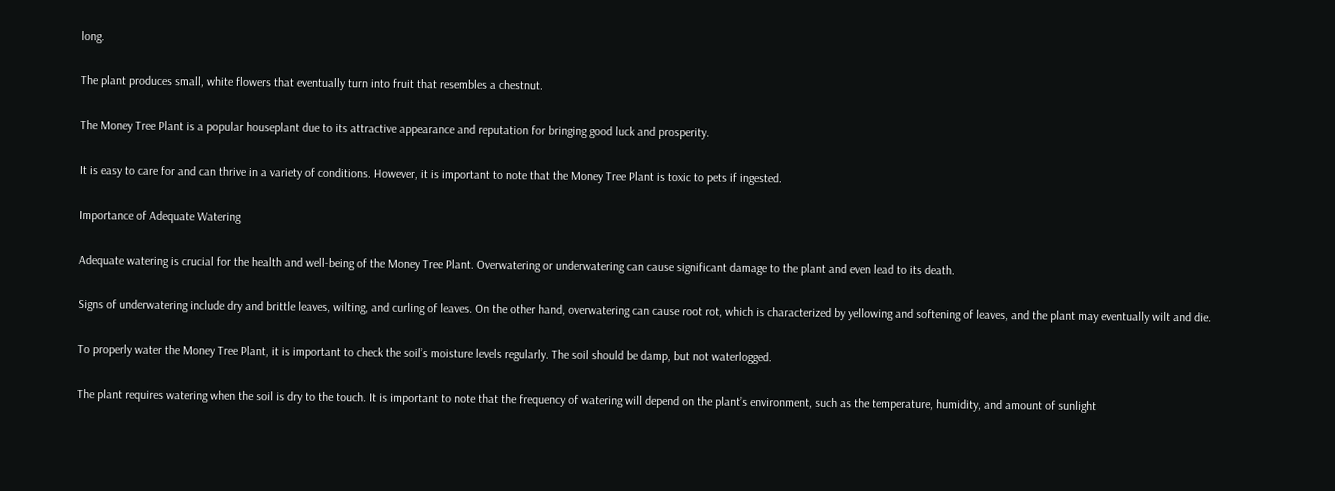long.

The plant produces small, white flowers that eventually turn into fruit that resembles a chestnut.

The Money Tree Plant is a popular houseplant due to its attractive appearance and reputation for bringing good luck and prosperity.

It is easy to care for and can thrive in a variety of conditions. However, it is important to note that the Money Tree Plant is toxic to pets if ingested.

Importance of Adequate Watering

Adequate watering is crucial for the health and well-being of the Money Tree Plant. Overwatering or underwatering can cause significant damage to the plant and even lead to its death.

Signs of underwatering include dry and brittle leaves, wilting, and curling of leaves. On the other hand, overwatering can cause root rot, which is characterized by yellowing and softening of leaves, and the plant may eventually wilt and die.

To properly water the Money Tree Plant, it is important to check the soil’s moisture levels regularly. The soil should be damp, but not waterlogged.

The plant requires watering when the soil is dry to the touch. It is important to note that the frequency of watering will depend on the plant’s environment, such as the temperature, humidity, and amount of sunlight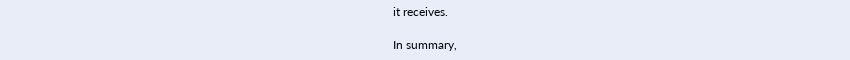it receives.

In summary,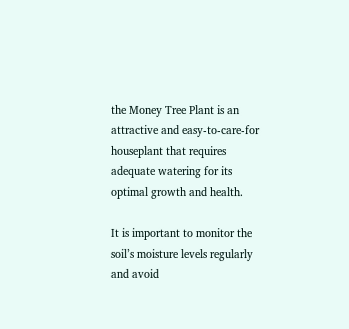the Money Tree Plant is an attractive and easy-to-care-for houseplant that requires adequate watering for its optimal growth and health.

It is important to monitor the soil’s moisture levels regularly and avoid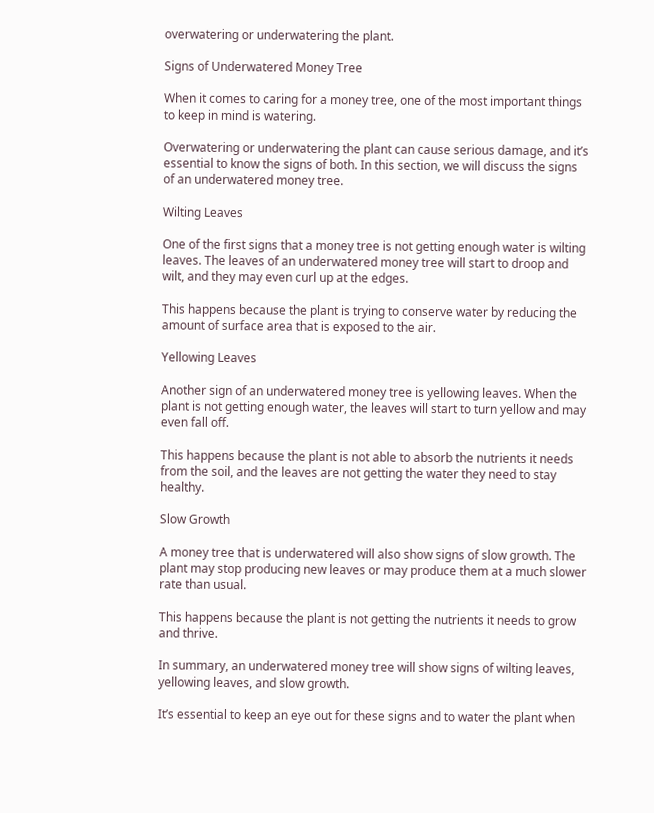overwatering or underwatering the plant.

Signs of Underwatered Money Tree

When it comes to caring for a money tree, one of the most important things to keep in mind is watering.

Overwatering or underwatering the plant can cause serious damage, and it’s essential to know the signs of both. In this section, we will discuss the signs of an underwatered money tree.

Wilting Leaves

One of the first signs that a money tree is not getting enough water is wilting leaves. The leaves of an underwatered money tree will start to droop and wilt, and they may even curl up at the edges.

This happens because the plant is trying to conserve water by reducing the amount of surface area that is exposed to the air.

Yellowing Leaves

Another sign of an underwatered money tree is yellowing leaves. When the plant is not getting enough water, the leaves will start to turn yellow and may even fall off.

This happens because the plant is not able to absorb the nutrients it needs from the soil, and the leaves are not getting the water they need to stay healthy.

Slow Growth

A money tree that is underwatered will also show signs of slow growth. The plant may stop producing new leaves or may produce them at a much slower rate than usual.

This happens because the plant is not getting the nutrients it needs to grow and thrive.

In summary, an underwatered money tree will show signs of wilting leaves, yellowing leaves, and slow growth.

It’s essential to keep an eye out for these signs and to water the plant when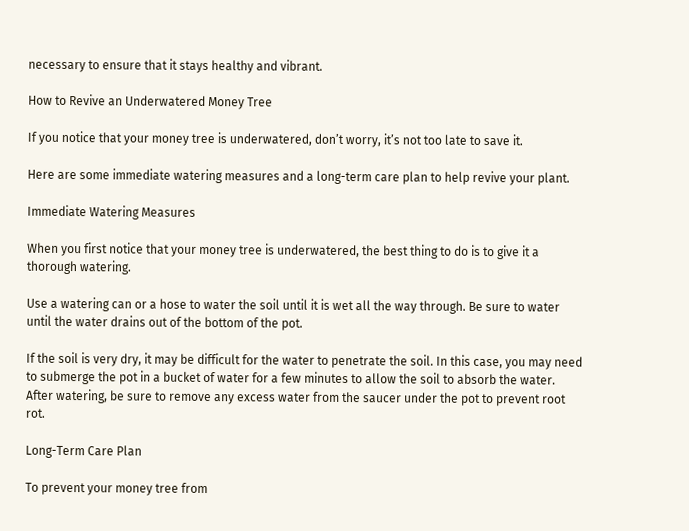necessary to ensure that it stays healthy and vibrant.

How to Revive an Underwatered Money Tree

If you notice that your money tree is underwatered, don’t worry, it’s not too late to save it.

Here are some immediate watering measures and a long-term care plan to help revive your plant.

Immediate Watering Measures

When you first notice that your money tree is underwatered, the best thing to do is to give it a thorough watering.

Use a watering can or a hose to water the soil until it is wet all the way through. Be sure to water until the water drains out of the bottom of the pot.

If the soil is very dry, it may be difficult for the water to penetrate the soil. In this case, you may need to submerge the pot in a bucket of water for a few minutes to allow the soil to absorb the water. After watering, be sure to remove any excess water from the saucer under the pot to prevent root rot.

Long-Term Care Plan

To prevent your money tree from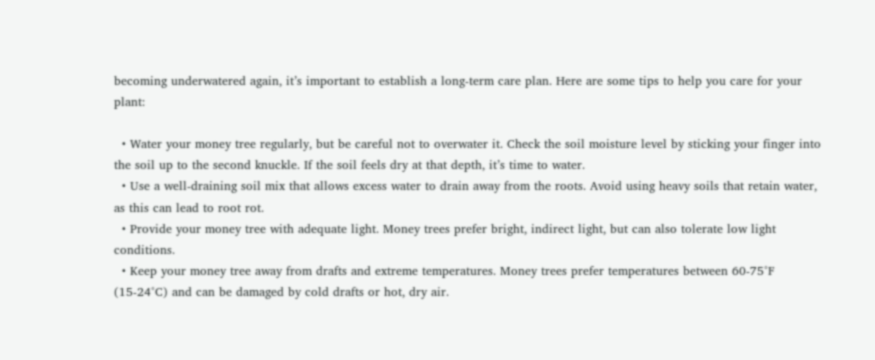becoming underwatered again, it’s important to establish a long-term care plan. Here are some tips to help you care for your plant:

  • Water your money tree regularly, but be careful not to overwater it. Check the soil moisture level by sticking your finger into the soil up to the second knuckle. If the soil feels dry at that depth, it’s time to water.
  • Use a well-draining soil mix that allows excess water to drain away from the roots. Avoid using heavy soils that retain water, as this can lead to root rot.
  • Provide your money tree with adequate light. Money trees prefer bright, indirect light, but can also tolerate low light conditions.
  • Keep your money tree away from drafts and extreme temperatures. Money trees prefer temperatures between 60-75°F (15-24°C) and can be damaged by cold drafts or hot, dry air.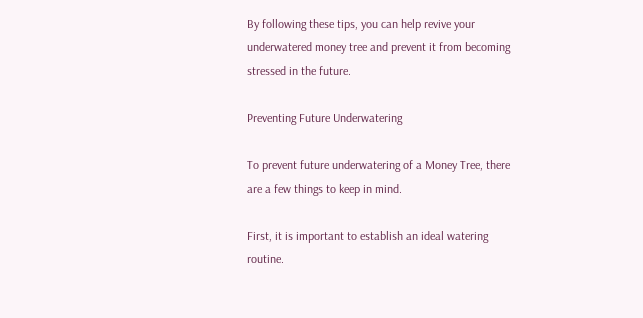By following these tips, you can help revive your underwatered money tree and prevent it from becoming stressed in the future.

Preventing Future Underwatering

To prevent future underwatering of a Money Tree, there are a few things to keep in mind.

First, it is important to establish an ideal watering routine.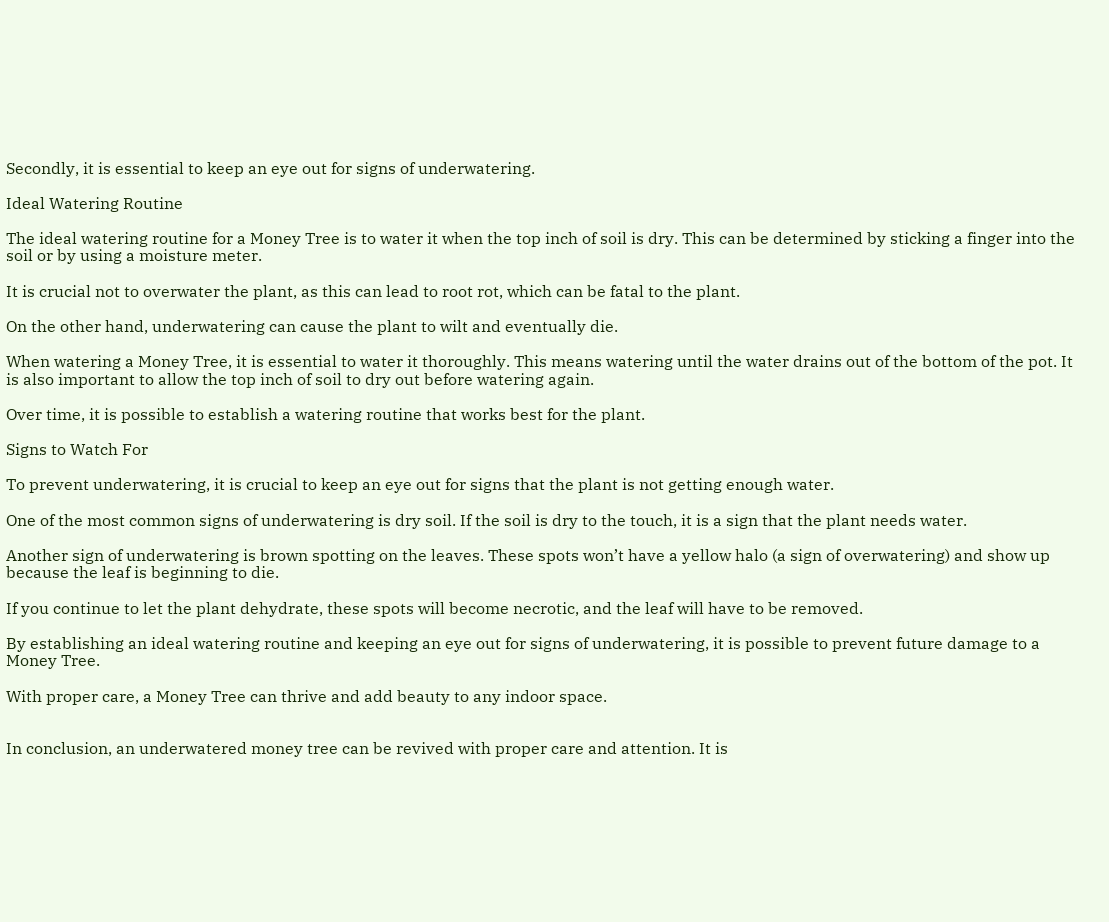Secondly, it is essential to keep an eye out for signs of underwatering.

Ideal Watering Routine

The ideal watering routine for a Money Tree is to water it when the top inch of soil is dry. This can be determined by sticking a finger into the soil or by using a moisture meter.

It is crucial not to overwater the plant, as this can lead to root rot, which can be fatal to the plant.

On the other hand, underwatering can cause the plant to wilt and eventually die.

When watering a Money Tree, it is essential to water it thoroughly. This means watering until the water drains out of the bottom of the pot. It is also important to allow the top inch of soil to dry out before watering again.

Over time, it is possible to establish a watering routine that works best for the plant.

Signs to Watch For

To prevent underwatering, it is crucial to keep an eye out for signs that the plant is not getting enough water.

One of the most common signs of underwatering is dry soil. If the soil is dry to the touch, it is a sign that the plant needs water.

Another sign of underwatering is brown spotting on the leaves. These spots won’t have a yellow halo (a sign of overwatering) and show up because the leaf is beginning to die.

If you continue to let the plant dehydrate, these spots will become necrotic, and the leaf will have to be removed.

By establishing an ideal watering routine and keeping an eye out for signs of underwatering, it is possible to prevent future damage to a Money Tree.

With proper care, a Money Tree can thrive and add beauty to any indoor space.


In conclusion, an underwatered money tree can be revived with proper care and attention. It is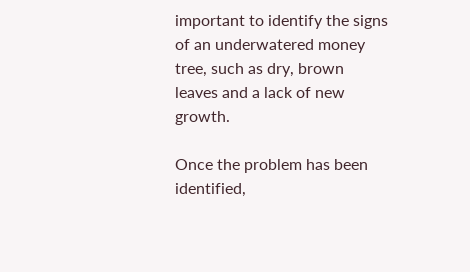important to identify the signs of an underwatered money tree, such as dry, brown leaves and a lack of new growth.

Once the problem has been identified,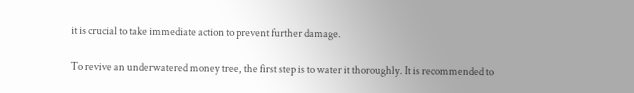it is crucial to take immediate action to prevent further damage.

To revive an underwatered money tree, the first step is to water it thoroughly. It is recommended to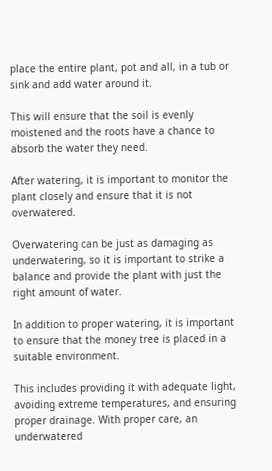place the entire plant, pot and all, in a tub or sink and add water around it.

This will ensure that the soil is evenly moistened and the roots have a chance to absorb the water they need.

After watering, it is important to monitor the plant closely and ensure that it is not overwatered.

Overwatering can be just as damaging as underwatering, so it is important to strike a balance and provide the plant with just the right amount of water.

In addition to proper watering, it is important to ensure that the money tree is placed in a suitable environment.

This includes providing it with adequate light, avoiding extreme temperatures, and ensuring proper drainage. With proper care, an underwatered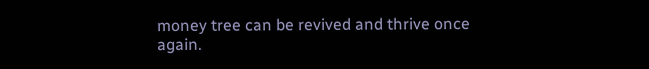money tree can be revived and thrive once again.